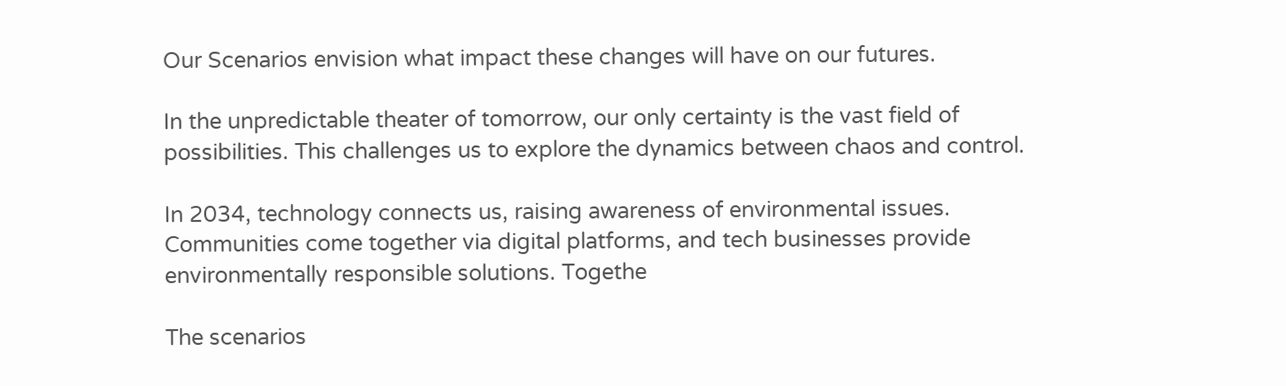Our Scenarios envision what impact these changes will have on our futures.

In the unpredictable theater of tomorrow, our only certainty is the vast field of possibilities. This challenges us to explore the dynamics between chaos and control.

In 2034, technology connects us, raising awareness of environmental issues. Communities come together via digital platforms, and tech businesses provide environmentally responsible solutions. Togethe

The scenarios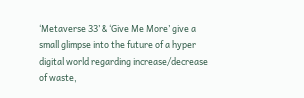‘Metaverse 33’ & ‘Give Me More’ give a small glimpse into the future of a hyper digital world regarding increase/decrease of waste,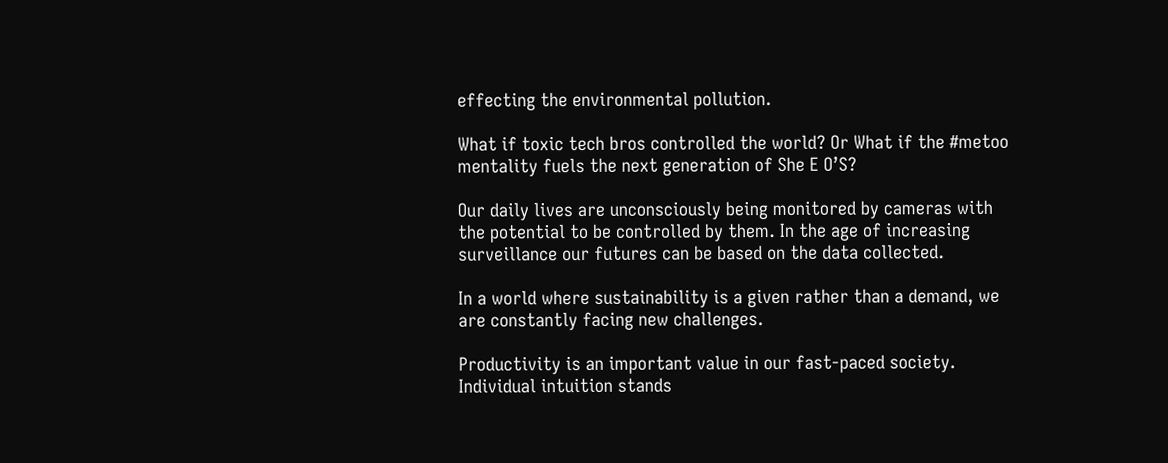effecting the environmental pollution.

What if toxic tech bros controlled the world? Or What if the #metoo mentality fuels the next generation of She E O’S?

Our daily lives are unconsciously being monitored by cameras with the potential to be controlled by them. In the age of increasing surveillance our futures can be based on the data collected.

In a world where sustainability is a given rather than a demand, we are constantly facing new challenges.

Productivity is an important value in our fast-paced society. Individual intuition stands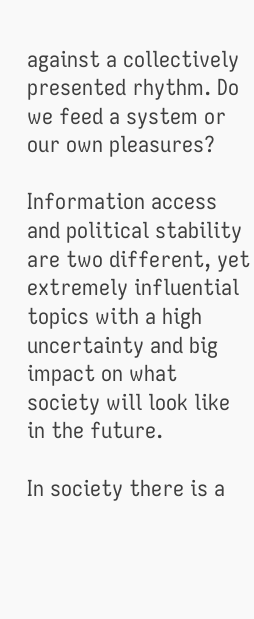against a collectively presented rhythm. Do we feed a system or our own pleasures?

Information access and political stability are two different, yet extremely influential topics with a high uncertainty and big impact on what society will look like in the future.

In society there is a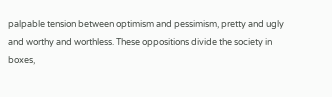palpable tension between optimism and pessimism, pretty and ugly and worthy and worthless. These oppositions divide the society in boxes,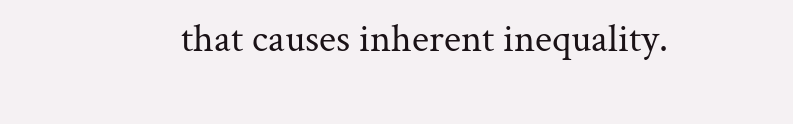that causes inherent inequality.